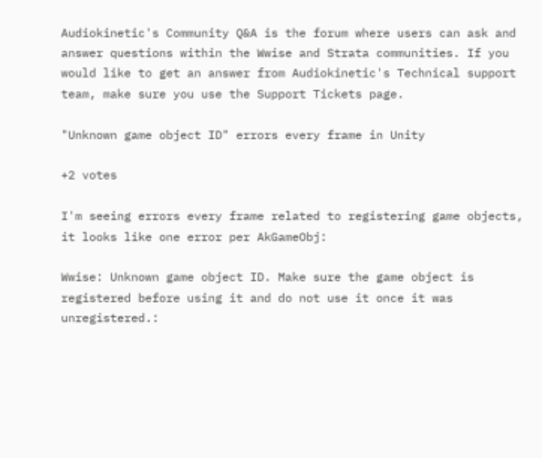Audiokinetic's Community Q&A is the forum where users can ask and answer questions within the Wwise and Strata communities. If you would like to get an answer from Audiokinetic's Technical support team, make sure you use the Support Tickets page.

"Unknown game object ID" errors every frame in Unity

+2 votes

I'm seeing errors every frame related to registering game objects, it looks like one error per AkGameObj:

Wwise: Unknown game object ID. Make sure the game object is registered before using it and do not use it once it was unregistered.: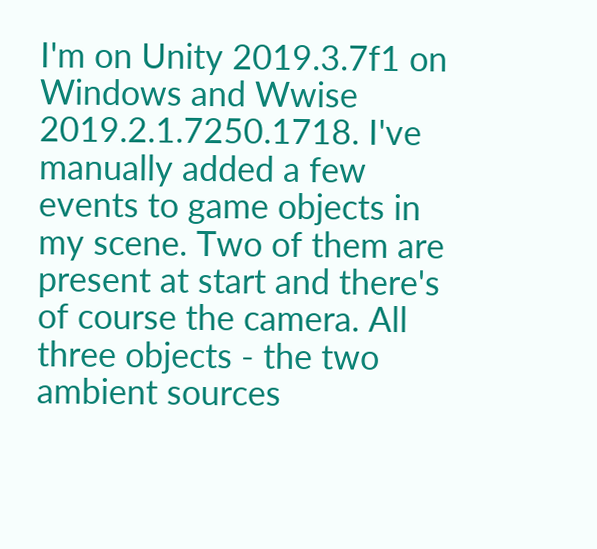I'm on Unity 2019.3.7f1 on Windows and Wwise 2019.2.1.7250.1718. I've manually added a few events to game objects in my scene. Two of them are present at start and there's of course the camera. All three objects - the two ambient sources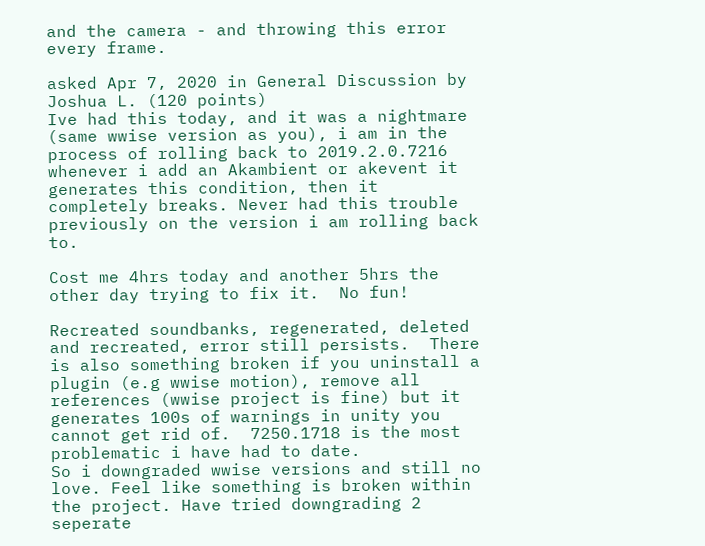and the camera - and throwing this error every frame.

asked Apr 7, 2020 in General Discussion by Joshua L. (120 points)
Ive had this today, and it was a nightmare (same wwise version as you), i am in the process of rolling back to 2019.2.0.7216  whenever i add an Akambient or akevent it generates this condition, then it completely breaks. Never had this trouble previously on the version i am rolling back to.

Cost me 4hrs today and another 5hrs the other day trying to fix it.  No fun!

Recreated soundbanks, regenerated, deleted and recreated, error still persists.  There is also something broken if you uninstall a plugin (e.g wwise motion), remove all references (wwise project is fine) but it generates 100s of warnings in unity you cannot get rid of.  7250.1718 is the most problematic i have had to date.
So i downgraded wwise versions and still no love. Feel like something is broken within the project. Have tried downgrading 2 seperate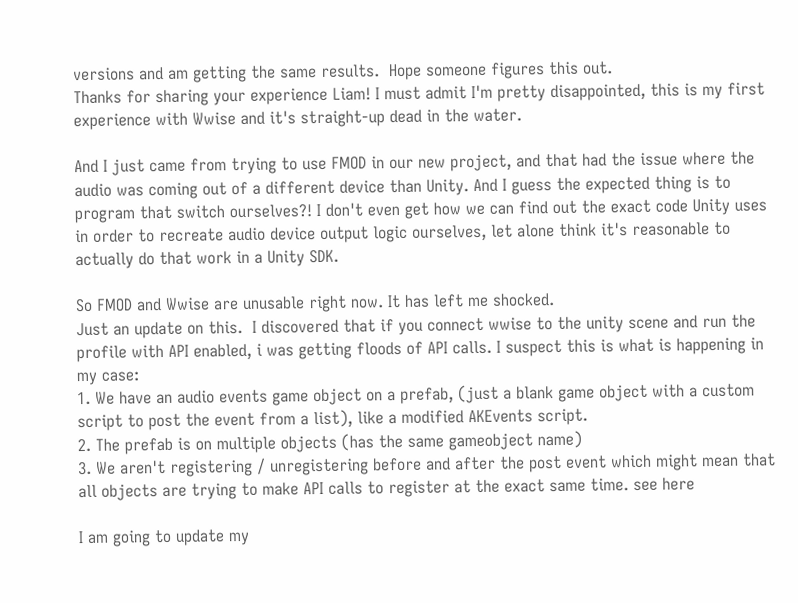versions and am getting the same results.  Hope someone figures this out.
Thanks for sharing your experience Liam! I must admit I'm pretty disappointed, this is my first experience with Wwise and it's straight-up dead in the water.

And I just came from trying to use FMOD in our new project, and that had the issue where the audio was coming out of a different device than Unity. And I guess the expected thing is to program that switch ourselves?! I don't even get how we can find out the exact code Unity uses in order to recreate audio device output logic ourselves, let alone think it's reasonable to actually do that work in a Unity SDK.

So FMOD and Wwise are unusable right now. It has left me shocked.
Just an update on this.  I discovered that if you connect wwise to the unity scene and run the profile with API enabled, i was getting floods of API calls. I suspect this is what is happening in my case:
1. We have an audio events game object on a prefab, (just a blank game object with a custom script to post the event from a list), like a modified AKEvents script.
2. The prefab is on multiple objects (has the same gameobject name)
3. We aren't registering / unregistering before and after the post event which might mean that all objects are trying to make API calls to register at the exact same time. see here

I am going to update my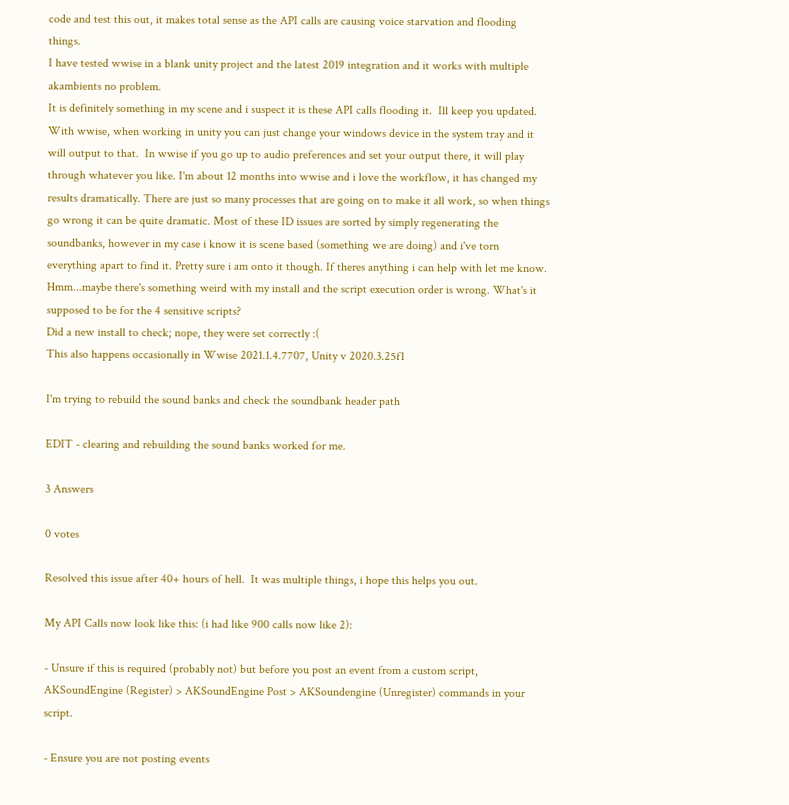code and test this out, it makes total sense as the API calls are causing voice starvation and flooding things.
I have tested wwise in a blank unity project and the latest 2019 integration and it works with multiple akambients no problem.
It is definitely something in my scene and i suspect it is these API calls flooding it.  Ill keep you updated.
With wwise, when working in unity you can just change your windows device in the system tray and it will output to that.  In wwise if you go up to audio preferences and set your output there, it will play through whatever you like. I'm about 12 months into wwise and i love the workflow, it has changed my results dramatically. There are just so many processes that are going on to make it all work, so when things go wrong it can be quite dramatic. Most of these ID issues are sorted by simply regenerating the soundbanks, however in my case i know it is scene based (something we are doing) and i've torn everything apart to find it. Pretty sure i am onto it though. If theres anything i can help with let me know.
Hmm...maybe there's something weird with my install and the script execution order is wrong. What's it supposed to be for the 4 sensitive scripts?
Did a new install to check; nope, they were set correctly :(
This also happens occasionally in Wwise 2021.1.4.7707, Unity v 2020.3.25f1

I'm trying to rebuild the sound banks and check the soundbank header path

EDIT - clearing and rebuilding the sound banks worked for me.

3 Answers

0 votes

Resolved this issue after 40+ hours of hell.  It was multiple things, i hope this helps you out.

My API Calls now look like this: (i had like 900 calls now like 2):

- Unsure if this is required (probably not) but before you post an event from a custom script, AKSoundEngine (Register) > AKSoundEngine Post > AKSoundengine (Unregister) commands in your script.

- Ensure you are not posting events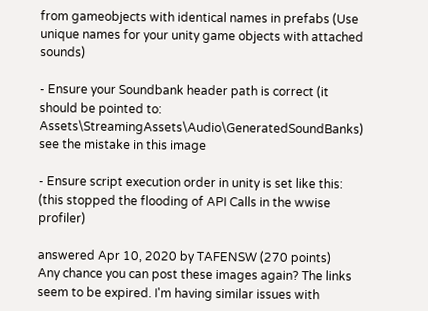from gameobjects with identical names in prefabs (Use unique names for your unity game objects with attached sounds)

- Ensure your Soundbank header path is correct (it should be pointed to:  Assets\StreamingAssets\Audio\GeneratedSoundBanks) see the mistake in this image

- Ensure script execution order in unity is set like this: (this stopped the flooding of API Calls in the wwise profiler)

answered Apr 10, 2020 by TAFENSW (270 points)
Any chance you can post these images again? The links seem to be expired. I'm having similar issues with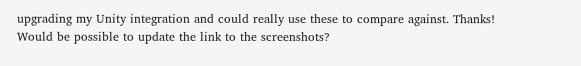upgrading my Unity integration and could really use these to compare against. Thanks!
Would be possible to update the link to the screenshots?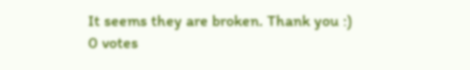It seems they are broken. Thank you :)
0 votes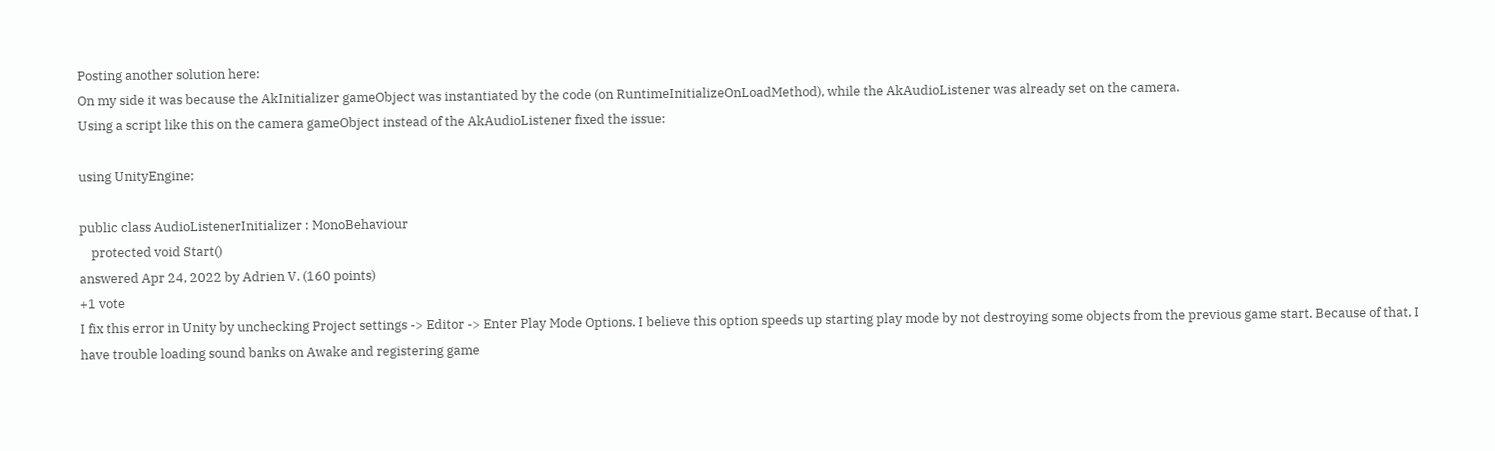Posting another solution here:
On my side it was because the AkInitializer gameObject was instantiated by the code (on RuntimeInitializeOnLoadMethod), while the AkAudioListener was already set on the camera.
Using a script like this on the camera gameObject instead of the AkAudioListener fixed the issue:

using UnityEngine;

public class AudioListenerInitializer : MonoBehaviour
    protected void Start()
answered Apr 24, 2022 by Adrien V. (160 points)
+1 vote
I fix this error in Unity by unchecking Project settings -> Editor -> Enter Play Mode Options. I believe this option speeds up starting play mode by not destroying some objects from the previous game start. Because of that, I have trouble loading sound banks on Awake and registering game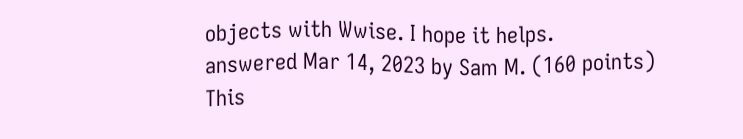objects with Wwise. I hope it helps.
answered Mar 14, 2023 by Sam M. (160 points)
This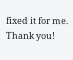fixed it for me. Thank you!